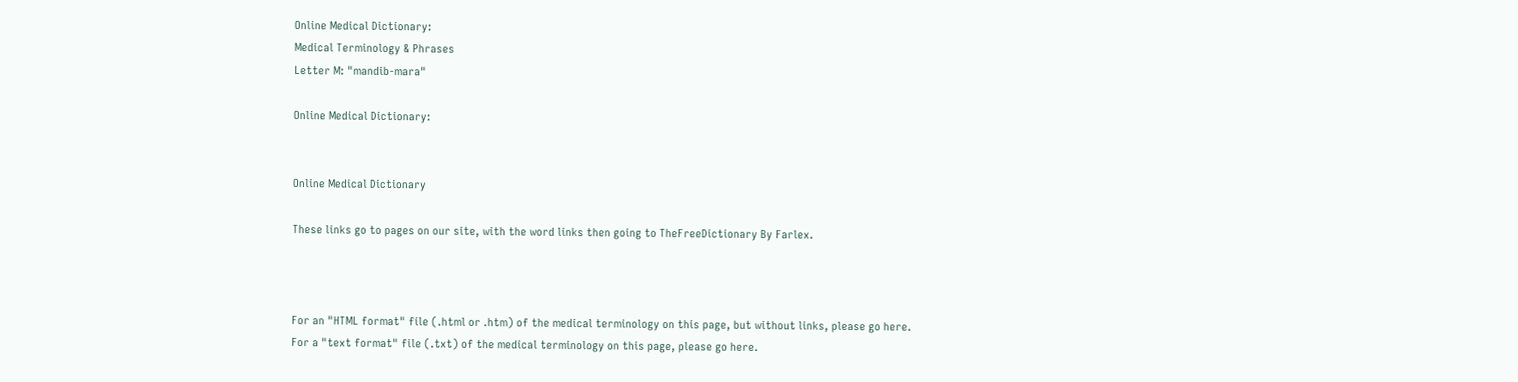Online Medical Dictionary:
Medical Terminology & Phrases
Letter M: "mandib-mara"

Online Medical Dictionary:


Online Medical Dictionary

These links go to pages on our site, with the word links then going to TheFreeDictionary By Farlex.



For an "HTML format" file (.html or .htm) of the medical terminology on this page, but without links, please go here.
For a "text format" file (.txt) of the medical terminology on this page, please go here.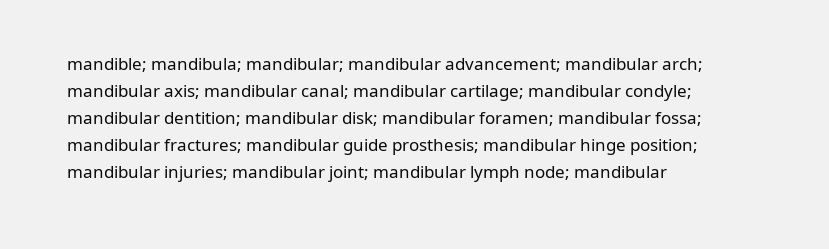mandible; mandibula; mandibular; mandibular advancement; mandibular arch; mandibular axis; mandibular canal; mandibular cartilage; mandibular condyle; mandibular dentition; mandibular disk; mandibular foramen; mandibular fossa; mandibular fractures; mandibular guide prosthesis; mandibular hinge position; mandibular injuries; mandibular joint; mandibular lymph node; mandibular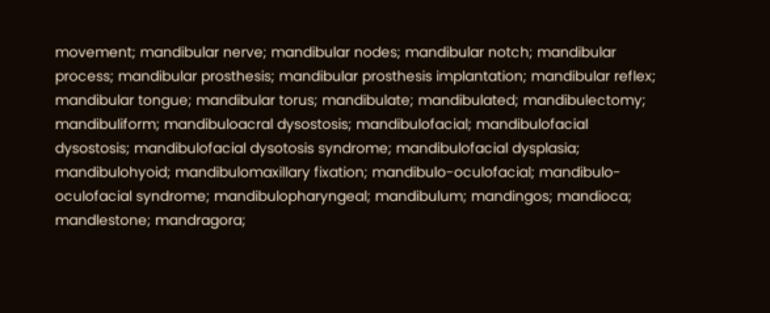movement; mandibular nerve; mandibular nodes; mandibular notch; mandibular process; mandibular prosthesis; mandibular prosthesis implantation; mandibular reflex; mandibular tongue; mandibular torus; mandibulate; mandibulated; mandibulectomy; mandibuliform; mandibuloacral dysostosis; mandibulofacial; mandibulofacial dysostosis; mandibulofacial dysotosis syndrome; mandibulofacial dysplasia; mandibulohyoid; mandibulomaxillary fixation; mandibulo-oculofacial; mandibulo-oculofacial syndrome; mandibulopharyngeal; mandibulum; mandingos; mandioca; mandlestone; mandragora;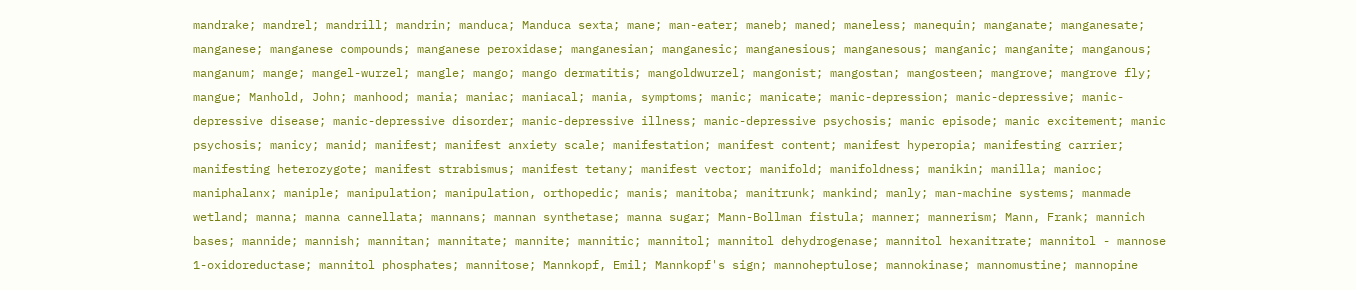mandrake; mandrel; mandrill; mandrin; manduca; Manduca sexta; mane; man-eater; maneb; maned; maneless; manequin; manganate; manganesate; manganese; manganese compounds; manganese peroxidase; manganesian; manganesic; manganesious; manganesous; manganic; manganite; manganous; manganum; mange; mangel-wurzel; mangle; mango; mango dermatitis; mangoldwurzel; mangonist; mangostan; mangosteen; mangrove; mangrove fly; mangue; Manhold, John; manhood; mania; maniac; maniacal; mania, symptoms; manic; manicate; manic-depression; manic-depressive; manic-depressive disease; manic-depressive disorder; manic-depressive illness; manic-depressive psychosis; manic episode; manic excitement; manic psychosis; manicy; manid; manifest; manifest anxiety scale; manifestation; manifest content; manifest hyperopia; manifesting carrier; manifesting heterozygote; manifest strabismus; manifest tetany; manifest vector; manifold; manifoldness; manikin; manilla; manioc; maniphalanx; maniple; manipulation; manipulation, orthopedic; manis; manitoba; manitrunk; mankind; manly; man-machine systems; manmade wetland; manna; manna cannellata; mannans; mannan synthetase; manna sugar; Mann-Bollman fistula; manner; mannerism; Mann, Frank; mannich bases; mannide; mannish; mannitan; mannitate; mannite; mannitic; mannitol; mannitol dehydrogenase; mannitol hexanitrate; mannitol - mannose 1-oxidoreductase; mannitol phosphates; mannitose; Mannkopf, Emil; Mannkopf's sign; mannoheptulose; mannokinase; mannomustine; mannopine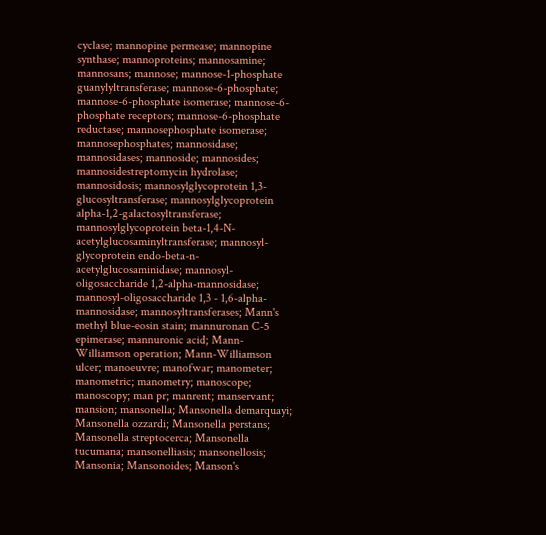cyclase; mannopine permease; mannopine synthase; mannoproteins; mannosamine; mannosans; mannose; mannose-1-phosphate guanylyltransferase; mannose-6-phosphate; mannose-6-phosphate isomerase; mannose-6-phosphate receptors; mannose-6-phosphate reductase; mannosephosphate isomerase; mannosephosphates; mannosidase; mannosidases; mannoside; mannosides; mannosidestreptomycin hydrolase; mannosidosis; mannosylglycoprotein 1,3-glucosyltransferase; mannosylglycoprotein alpha-1,2-galactosyltransferase; mannosylglycoprotein beta-1,4-N-acetylglucosaminyltransferase; mannosyl-glycoprotein endo-beta-n-acetylglucosaminidase; mannosyl-oligosaccharide 1,2-alpha-mannosidase; mannosyl-oligosaccharide 1,3 - 1,6-alpha-mannosidase; mannosyltransferases; Mann's methyl blue-eosin stain; mannuronan C-5 epimerase; mannuronic acid; Mann-Williamson operation; Mann-Williamson ulcer; manoeuvre; manofwar; manometer; manometric; manometry; manoscope; manoscopy; man pr; manrent; manservant; mansion; mansonella; Mansonella demarquayi; Mansonella ozzardi; Mansonella perstans; Mansonella streptocerca; Mansonella tucumana; mansonelliasis; mansonellosis; Mansonia; Mansonoides; Manson's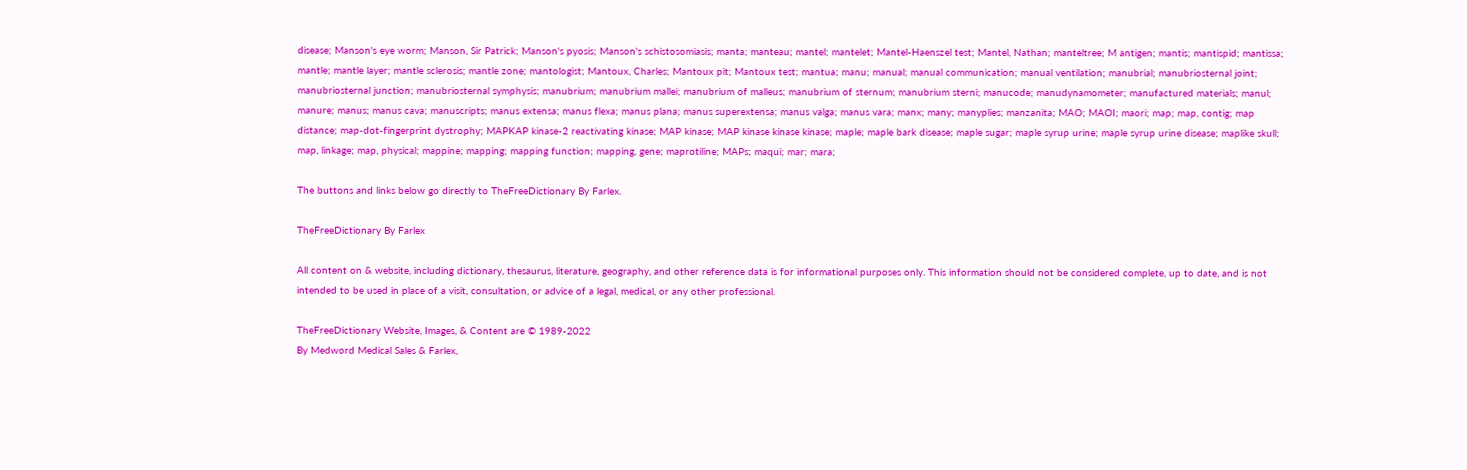disease; Manson's eye worm; Manson, Sir Patrick; Manson's pyosis; Manson's schistosomiasis; manta; manteau; mantel; mantelet; Mantel-Haenszel test; Mantel, Nathan; manteltree; M antigen; mantis; mantispid; mantissa; mantle; mantle layer; mantle sclerosis; mantle zone; mantologist; Mantoux, Charles; Mantoux pit; Mantoux test; mantua; manu; manual; manual communication; manual ventilation; manubrial; manubriosternal joint; manubriosternal junction; manubriosternal symphysis; manubrium; manubrium mallei; manubrium of malleus; manubrium of sternum; manubrium sterni; manucode; manudynamometer; manufactured materials; manul; manure; manus; manus cava; manuscripts; manus extensa; manus flexa; manus plana; manus superextensa; manus valga; manus vara; manx; many; manyplies; manzanita; MAO; MAOI; maori; map; map, contig; map distance; map-dot-fingerprint dystrophy; MAPKAP kinase-2 reactivating kinase; MAP kinase; MAP kinase kinase kinase; maple; maple bark disease; maple sugar; maple syrup urine; maple syrup urine disease; maplike skull; map, linkage; map, physical; mappine; mapping; mapping function; mapping, gene; maprotiline; MAPs; maqui; mar; mara;

The buttons and links below go directly to TheFreeDictionary By Farlex.

TheFreeDictionary By Farlex

All content on & website, including dictionary, thesaurus, literature, geography, and other reference data is for informational purposes only. This information should not be considered complete, up to date, and is not intended to be used in place of a visit, consultation, or advice of a legal, medical, or any other professional.

TheFreeDictionary Website, Images, & Content are © 1989-2022
By Medword Medical Sales & Farlex,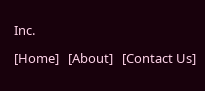Inc.

[Home]   [About]   [Contact Us]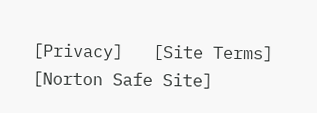[Privacy]   [Site Terms]
[Norton Safe Site]